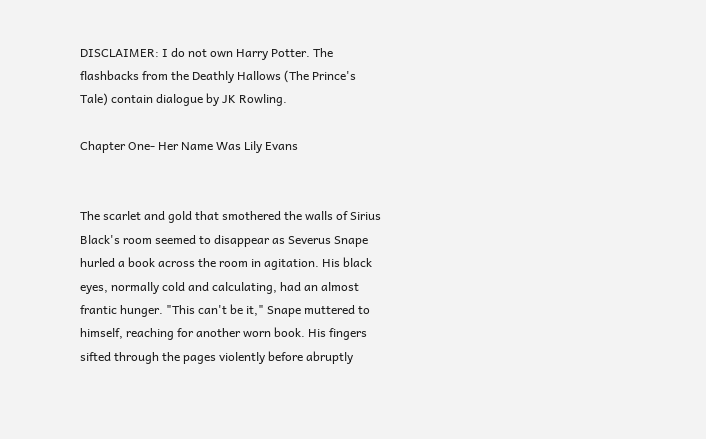DISCLAIMER: I do not own Harry Potter. The flashbacks from the Deathly Hallows (The Prince's Tale) contain dialogue by JK Rowling.

Chapter One- Her Name Was Lily Evans


The scarlet and gold that smothered the walls of Sirius Black's room seemed to disappear as Severus Snape hurled a book across the room in agitation. His black eyes, normally cold and calculating, had an almost frantic hunger. "This can't be it," Snape muttered to himself, reaching for another worn book. His fingers sifted through the pages violently before abruptly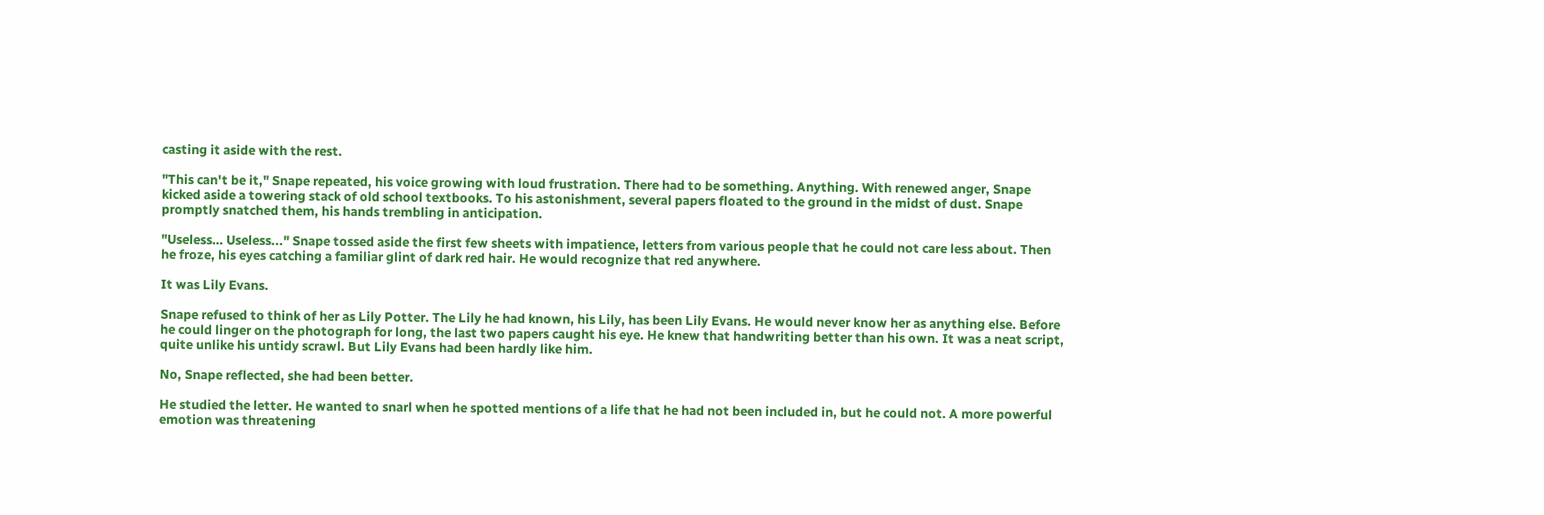casting it aside with the rest.

"This can't be it," Snape repeated, his voice growing with loud frustration. There had to be something. Anything. With renewed anger, Snape kicked aside a towering stack of old school textbooks. To his astonishment, several papers floated to the ground in the midst of dust. Snape promptly snatched them, his hands trembling in anticipation.

"Useless… Useless..." Snape tossed aside the first few sheets with impatience, letters from various people that he could not care less about. Then he froze, his eyes catching a familiar glint of dark red hair. He would recognize that red anywhere.

It was Lily Evans.

Snape refused to think of her as Lily Potter. The Lily he had known, his Lily, has been Lily Evans. He would never know her as anything else. Before he could linger on the photograph for long, the last two papers caught his eye. He knew that handwriting better than his own. It was a neat script, quite unlike his untidy scrawl. But Lily Evans had been hardly like him.

No, Snape reflected, she had been better.

He studied the letter. He wanted to snarl when he spotted mentions of a life that he had not been included in, but he could not. A more powerful emotion was threatening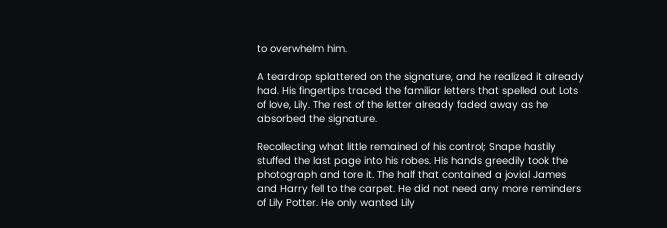to overwhelm him.

A teardrop splattered on the signature, and he realized it already had. His fingertips traced the familiar letters that spelled out Lots of love, Lily. The rest of the letter already faded away as he absorbed the signature.

Recollecting what little remained of his control; Snape hastily stuffed the last page into his robes. His hands greedily took the photograph and tore it. The half that contained a jovial James and Harry fell to the carpet. He did not need any more reminders of Lily Potter. He only wanted Lily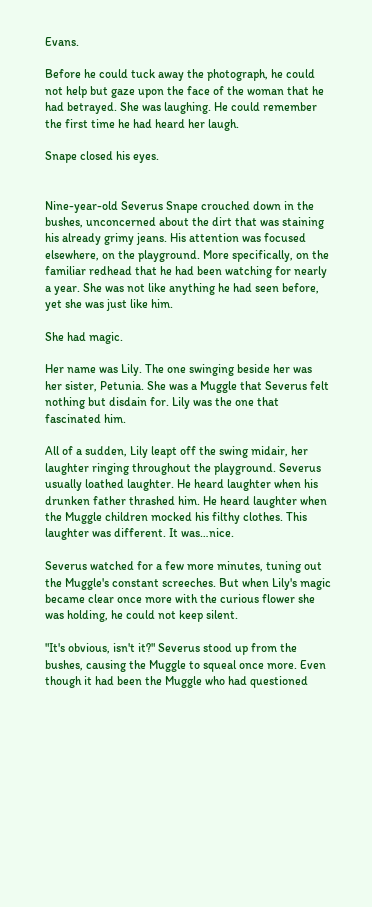Evans.

Before he could tuck away the photograph, he could not help but gaze upon the face of the woman that he had betrayed. She was laughing. He could remember the first time he had heard her laugh.

Snape closed his eyes.


Nine-year-old Severus Snape crouched down in the bushes, unconcerned about the dirt that was staining his already grimy jeans. His attention was focused elsewhere, on the playground. More specifically, on the familiar redhead that he had been watching for nearly a year. She was not like anything he had seen before, yet she was just like him.

She had magic.

Her name was Lily. The one swinging beside her was her sister, Petunia. She was a Muggle that Severus felt nothing but disdain for. Lily was the one that fascinated him.

All of a sudden, Lily leapt off the swing midair, her laughter ringing throughout the playground. Severus usually loathed laughter. He heard laughter when his drunken father thrashed him. He heard laughter when the Muggle children mocked his filthy clothes. This laughter was different. It was…nice.

Severus watched for a few more minutes, tuning out the Muggle's constant screeches. But when Lily's magic became clear once more with the curious flower she was holding, he could not keep silent.

"It's obvious, isn't it?" Severus stood up from the bushes, causing the Muggle to squeal once more. Even though it had been the Muggle who had questioned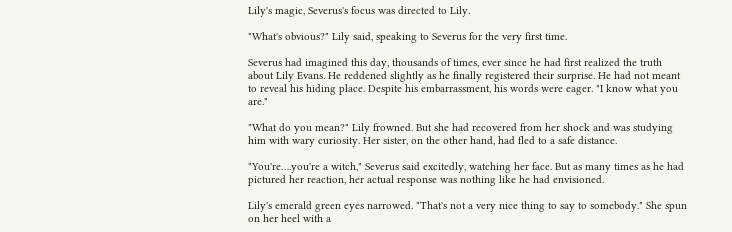Lily's magic, Severus's focus was directed to Lily.

"What's obvious?" Lily said, speaking to Severus for the very first time.

Severus had imagined this day, thousands of times, ever since he had first realized the truth about Lily Evans. He reddened slightly as he finally registered their surprise. He had not meant to reveal his hiding place. Despite his embarrassment, his words were eager. "I know what you are."

"What do you mean?" Lily frowned. But she had recovered from her shock and was studying him with wary curiosity. Her sister, on the other hand, had fled to a safe distance.

"You're….you're a witch," Severus said excitedly, watching her face. But as many times as he had pictured her reaction, her actual response was nothing like he had envisioned.

Lily's emerald green eyes narrowed. "That's not a very nice thing to say to somebody." She spun on her heel with a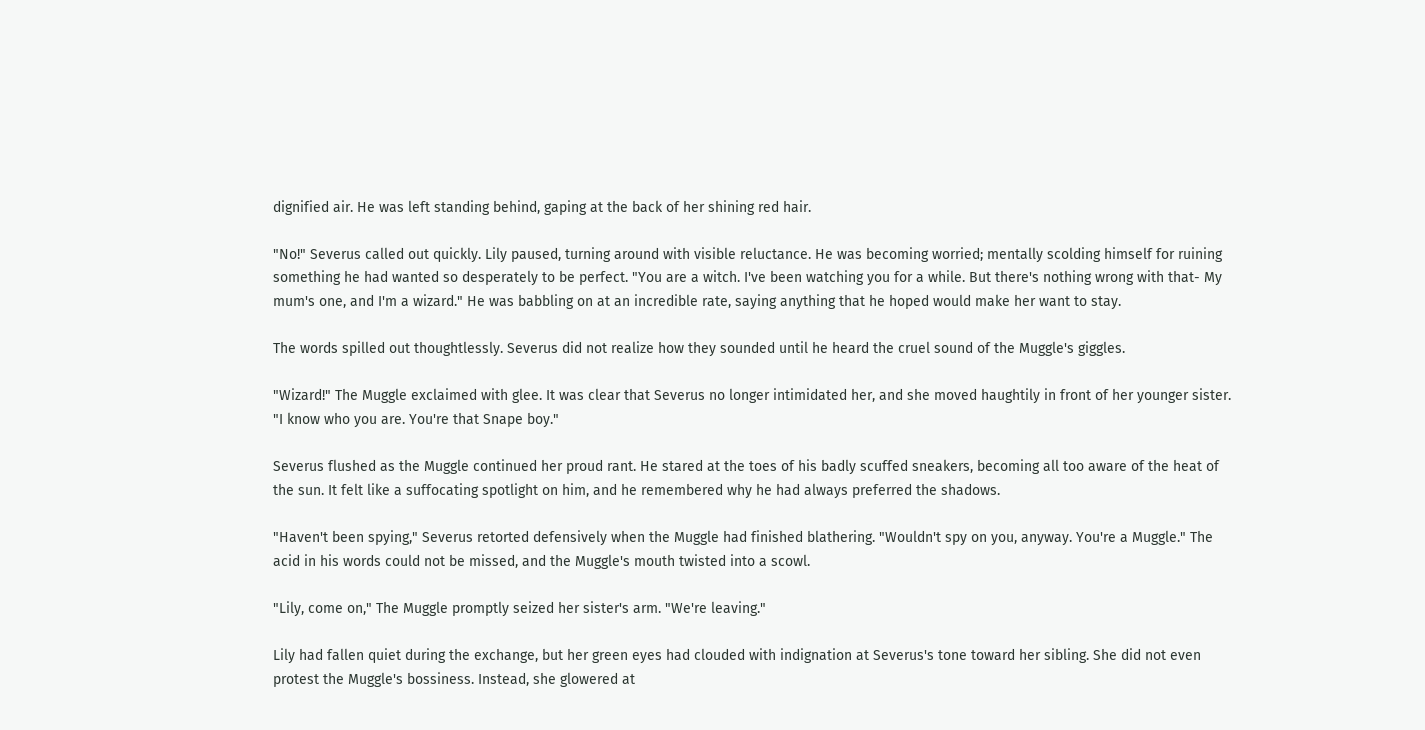dignified air. He was left standing behind, gaping at the back of her shining red hair.

"No!" Severus called out quickly. Lily paused, turning around with visible reluctance. He was becoming worried; mentally scolding himself for ruining something he had wanted so desperately to be perfect. "You are a witch. I've been watching you for a while. But there's nothing wrong with that- My mum's one, and I'm a wizard." He was babbling on at an incredible rate, saying anything that he hoped would make her want to stay.

The words spilled out thoughtlessly. Severus did not realize how they sounded until he heard the cruel sound of the Muggle's giggles.

"Wizard!" The Muggle exclaimed with glee. It was clear that Severus no longer intimidated her, and she moved haughtily in front of her younger sister. "I know who you are. You're that Snape boy."

Severus flushed as the Muggle continued her proud rant. He stared at the toes of his badly scuffed sneakers, becoming all too aware of the heat of the sun. It felt like a suffocating spotlight on him, and he remembered why he had always preferred the shadows.

"Haven't been spying," Severus retorted defensively when the Muggle had finished blathering. "Wouldn't spy on you, anyway. You're a Muggle." The acid in his words could not be missed, and the Muggle's mouth twisted into a scowl.

"Lily, come on," The Muggle promptly seized her sister's arm. "We're leaving."

Lily had fallen quiet during the exchange, but her green eyes had clouded with indignation at Severus's tone toward her sibling. She did not even protest the Muggle's bossiness. Instead, she glowered at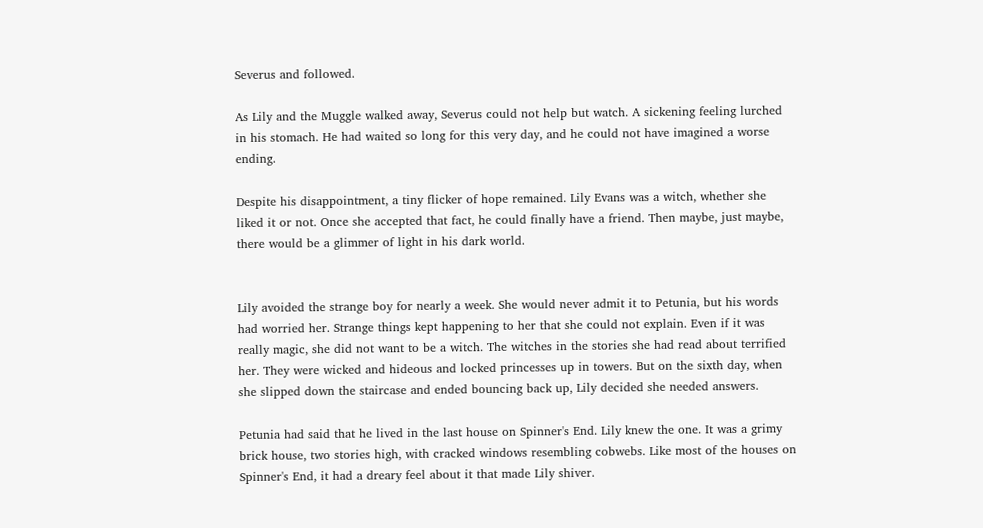Severus and followed.

As Lily and the Muggle walked away, Severus could not help but watch. A sickening feeling lurched in his stomach. He had waited so long for this very day, and he could not have imagined a worse ending.

Despite his disappointment, a tiny flicker of hope remained. Lily Evans was a witch, whether she liked it or not. Once she accepted that fact, he could finally have a friend. Then maybe, just maybe, there would be a glimmer of light in his dark world.


Lily avoided the strange boy for nearly a week. She would never admit it to Petunia, but his words had worried her. Strange things kept happening to her that she could not explain. Even if it was really magic, she did not want to be a witch. The witches in the stories she had read about terrified her. They were wicked and hideous and locked princesses up in towers. But on the sixth day, when she slipped down the staircase and ended bouncing back up, Lily decided she needed answers.

Petunia had said that he lived in the last house on Spinner's End. Lily knew the one. It was a grimy brick house, two stories high, with cracked windows resembling cobwebs. Like most of the houses on Spinner's End, it had a dreary feel about it that made Lily shiver.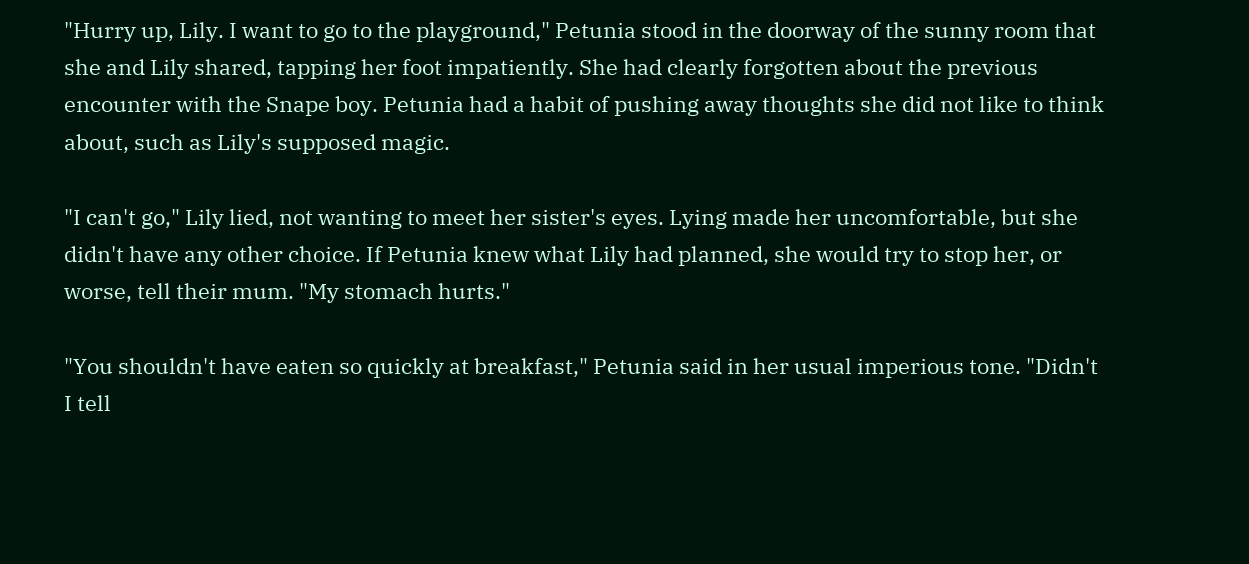"Hurry up, Lily. I want to go to the playground," Petunia stood in the doorway of the sunny room that she and Lily shared, tapping her foot impatiently. She had clearly forgotten about the previous encounter with the Snape boy. Petunia had a habit of pushing away thoughts she did not like to think about, such as Lily's supposed magic.

"I can't go," Lily lied, not wanting to meet her sister's eyes. Lying made her uncomfortable, but she didn't have any other choice. If Petunia knew what Lily had planned, she would try to stop her, or worse, tell their mum. "My stomach hurts."

"You shouldn't have eaten so quickly at breakfast," Petunia said in her usual imperious tone. "Didn't I tell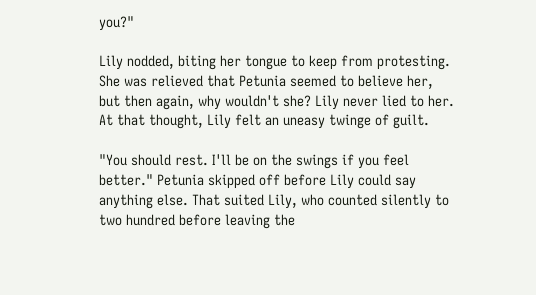you?"

Lily nodded, biting her tongue to keep from protesting. She was relieved that Petunia seemed to believe her, but then again, why wouldn't she? Lily never lied to her. At that thought, Lily felt an uneasy twinge of guilt.

"You should rest. I'll be on the swings if you feel better." Petunia skipped off before Lily could say anything else. That suited Lily, who counted silently to two hundred before leaving the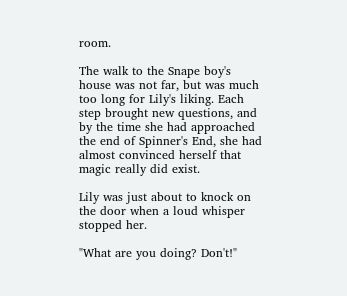room.

The walk to the Snape boy's house was not far, but was much too long for Lily's liking. Each step brought new questions, and by the time she had approached the end of Spinner's End, she had almost convinced herself that magic really did exist.

Lily was just about to knock on the door when a loud whisper stopped her.

"What are you doing? Don't!"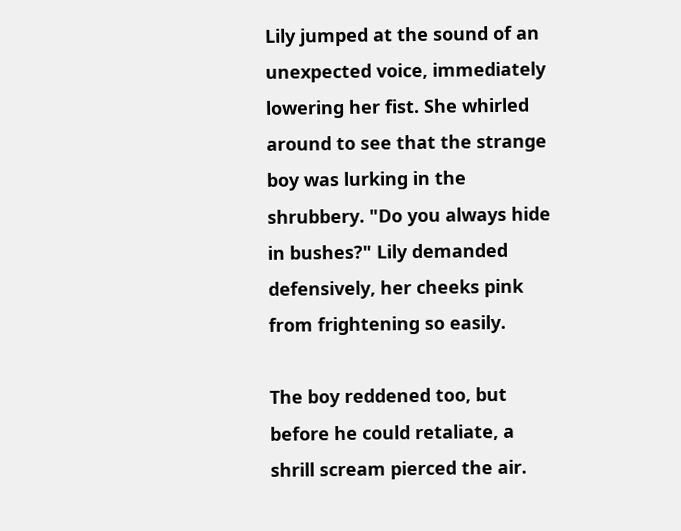Lily jumped at the sound of an unexpected voice, immediately lowering her fist. She whirled around to see that the strange boy was lurking in the shrubbery. "Do you always hide in bushes?" Lily demanded defensively, her cheeks pink from frightening so easily.

The boy reddened too, but before he could retaliate, a shrill scream pierced the air.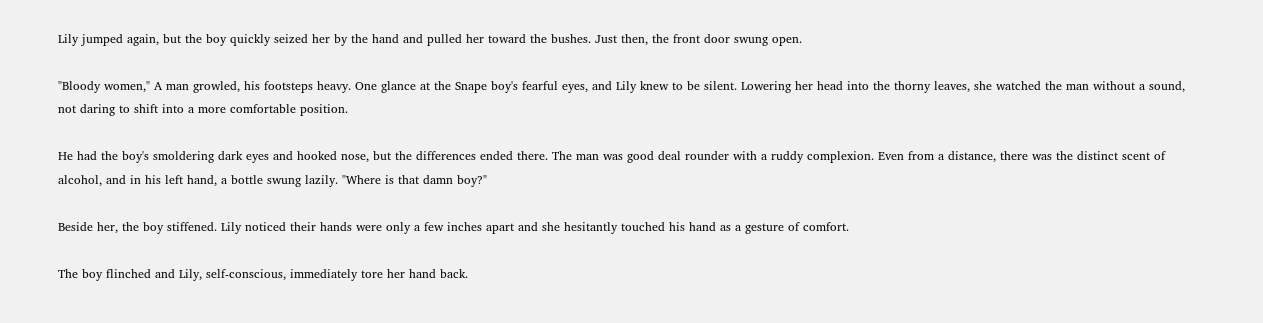Lily jumped again, but the boy quickly seized her by the hand and pulled her toward the bushes. Just then, the front door swung open.

"Bloody women," A man growled, his footsteps heavy. One glance at the Snape boy's fearful eyes, and Lily knew to be silent. Lowering her head into the thorny leaves, she watched the man without a sound, not daring to shift into a more comfortable position.

He had the boy's smoldering dark eyes and hooked nose, but the differences ended there. The man was good deal rounder with a ruddy complexion. Even from a distance, there was the distinct scent of alcohol, and in his left hand, a bottle swung lazily. "Where is that damn boy?"

Beside her, the boy stiffened. Lily noticed their hands were only a few inches apart and she hesitantly touched his hand as a gesture of comfort.

The boy flinched and Lily, self-conscious, immediately tore her hand back.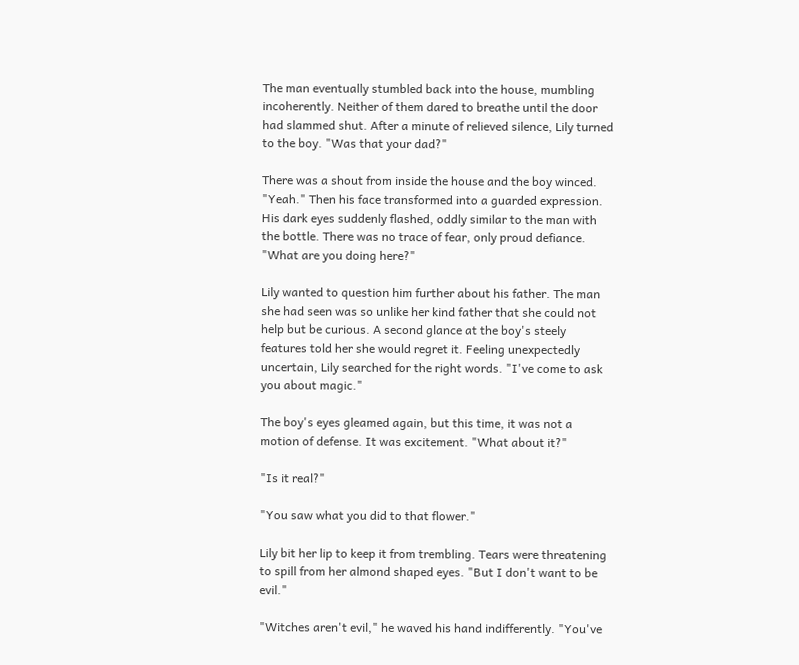The man eventually stumbled back into the house, mumbling incoherently. Neither of them dared to breathe until the door had slammed shut. After a minute of relieved silence, Lily turned to the boy. "Was that your dad?"

There was a shout from inside the house and the boy winced. "Yeah." Then his face transformed into a guarded expression. His dark eyes suddenly flashed, oddly similar to the man with the bottle. There was no trace of fear, only proud defiance. "What are you doing here?"

Lily wanted to question him further about his father. The man she had seen was so unlike her kind father that she could not help but be curious. A second glance at the boy's steely features told her she would regret it. Feeling unexpectedly uncertain, Lily searched for the right words. "I've come to ask you about magic."

The boy's eyes gleamed again, but this time, it was not a motion of defense. It was excitement. "What about it?"

"Is it real?"

"You saw what you did to that flower."

Lily bit her lip to keep it from trembling. Tears were threatening to spill from her almond shaped eyes. "But I don't want to be evil."

"Witches aren't evil," he waved his hand indifferently. "You've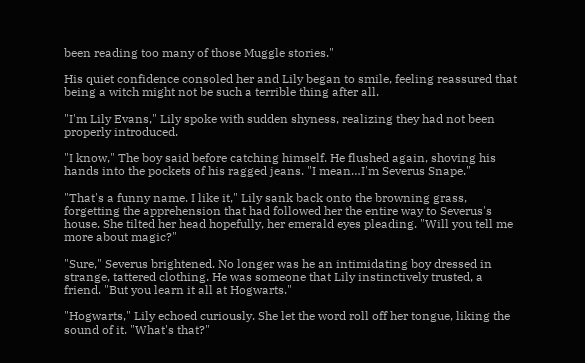been reading too many of those Muggle stories."

His quiet confidence consoled her and Lily began to smile, feeling reassured that being a witch might not be such a terrible thing after all.

"I'm Lily Evans," Lily spoke with sudden shyness, realizing they had not been properly introduced.

"I know," The boy said before catching himself. He flushed again, shoving his hands into the pockets of his ragged jeans. "I mean…I'm Severus Snape."

"That's a funny name. I like it," Lily sank back onto the browning grass, forgetting the apprehension that had followed her the entire way to Severus's house. She tilted her head hopefully, her emerald eyes pleading. "Will you tell me more about magic?"

"Sure," Severus brightened. No longer was he an intimidating boy dressed in strange, tattered clothing. He was someone that Lily instinctively trusted, a friend. "But you learn it all at Hogwarts."

"Hogwarts," Lily echoed curiously. She let the word roll off her tongue, liking the sound of it. "What's that?"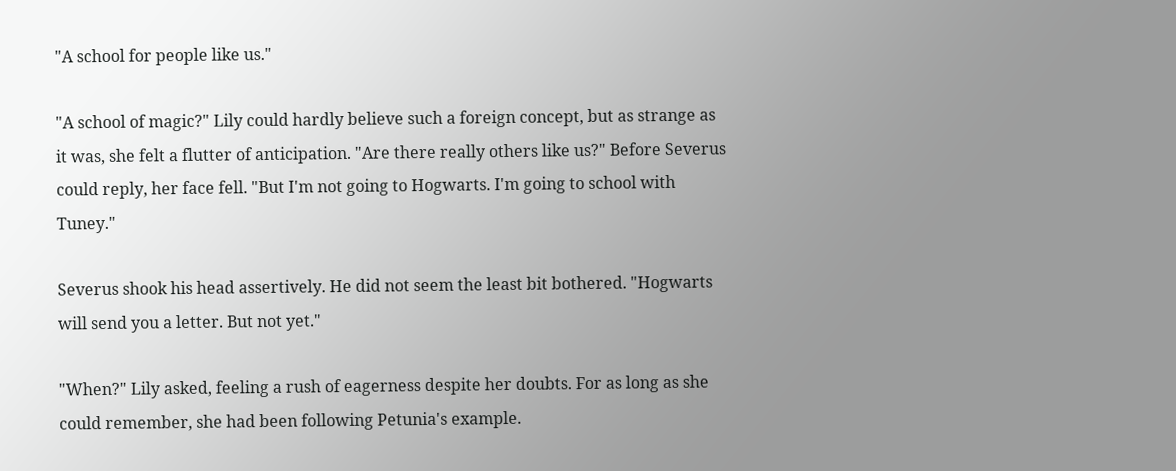"A school for people like us."

"A school of magic?" Lily could hardly believe such a foreign concept, but as strange as it was, she felt a flutter of anticipation. "Are there really others like us?" Before Severus could reply, her face fell. "But I'm not going to Hogwarts. I'm going to school with Tuney."

Severus shook his head assertively. He did not seem the least bit bothered. "Hogwarts will send you a letter. But not yet."

"When?" Lily asked, feeling a rush of eagerness despite her doubts. For as long as she could remember, she had been following Petunia's example.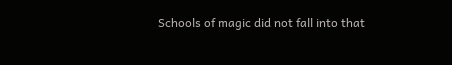Schools of magic did not fall into that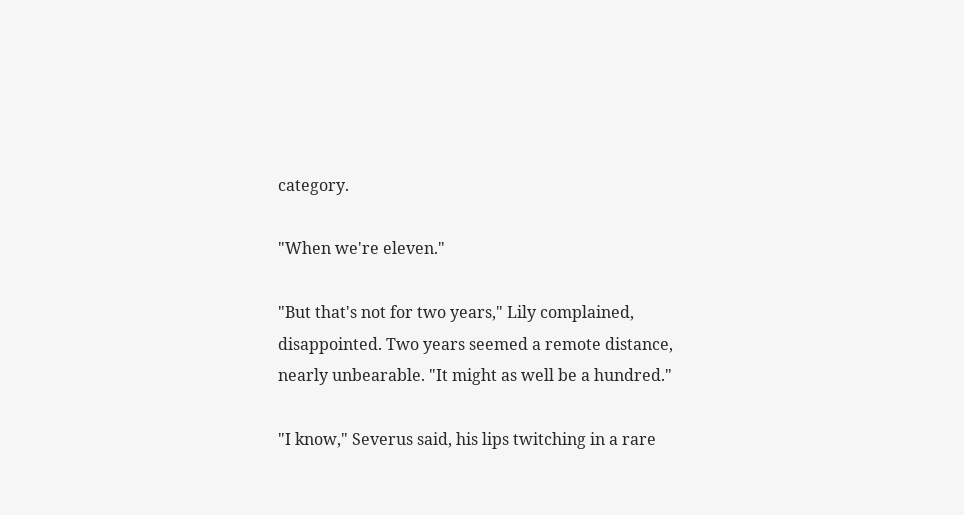category.

"When we're eleven."

"But that's not for two years," Lily complained, disappointed. Two years seemed a remote distance, nearly unbearable. "It might as well be a hundred."

"I know," Severus said, his lips twitching in a rare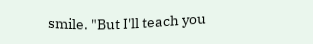smile. "But I'll teach you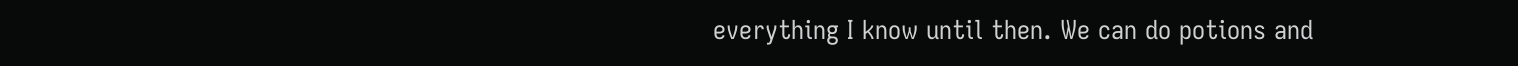everything I know until then. We can do potions and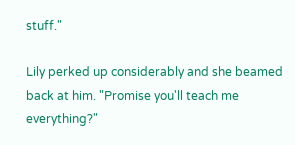stuff."

Lily perked up considerably and she beamed back at him. "Promise you'll teach me everything?"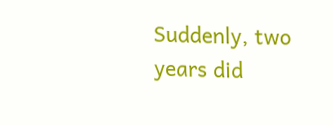Suddenly, two years did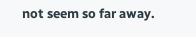not seem so far away.